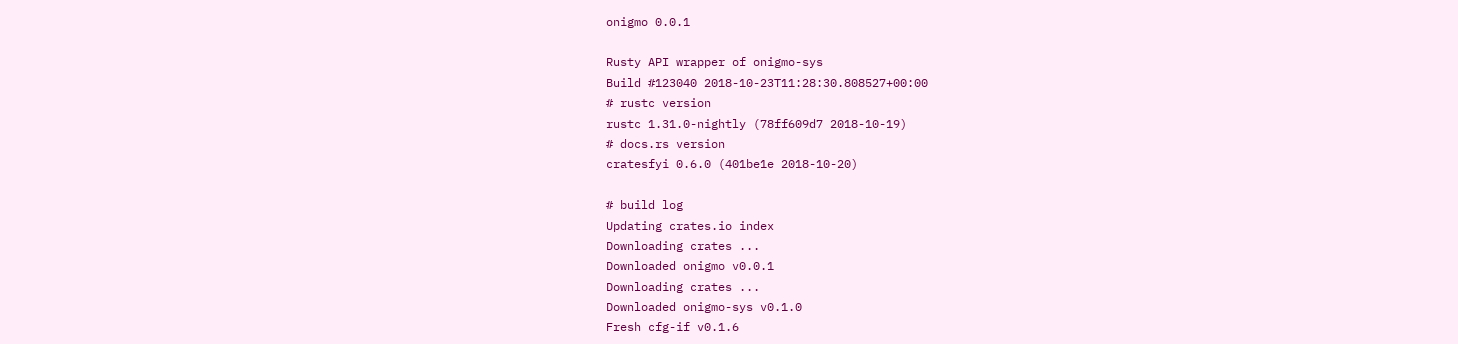onigmo 0.0.1

Rusty API wrapper of onigmo-sys
Build #123040 2018-10-23T11:28:30.808527+00:00
# rustc version
rustc 1.31.0-nightly (78ff609d7 2018-10-19)
# docs.rs version
cratesfyi 0.6.0 (401be1e 2018-10-20)

# build log
Updating crates.io index
Downloading crates ...
Downloaded onigmo v0.0.1
Downloading crates ...
Downloaded onigmo-sys v0.1.0
Fresh cfg-if v0.1.6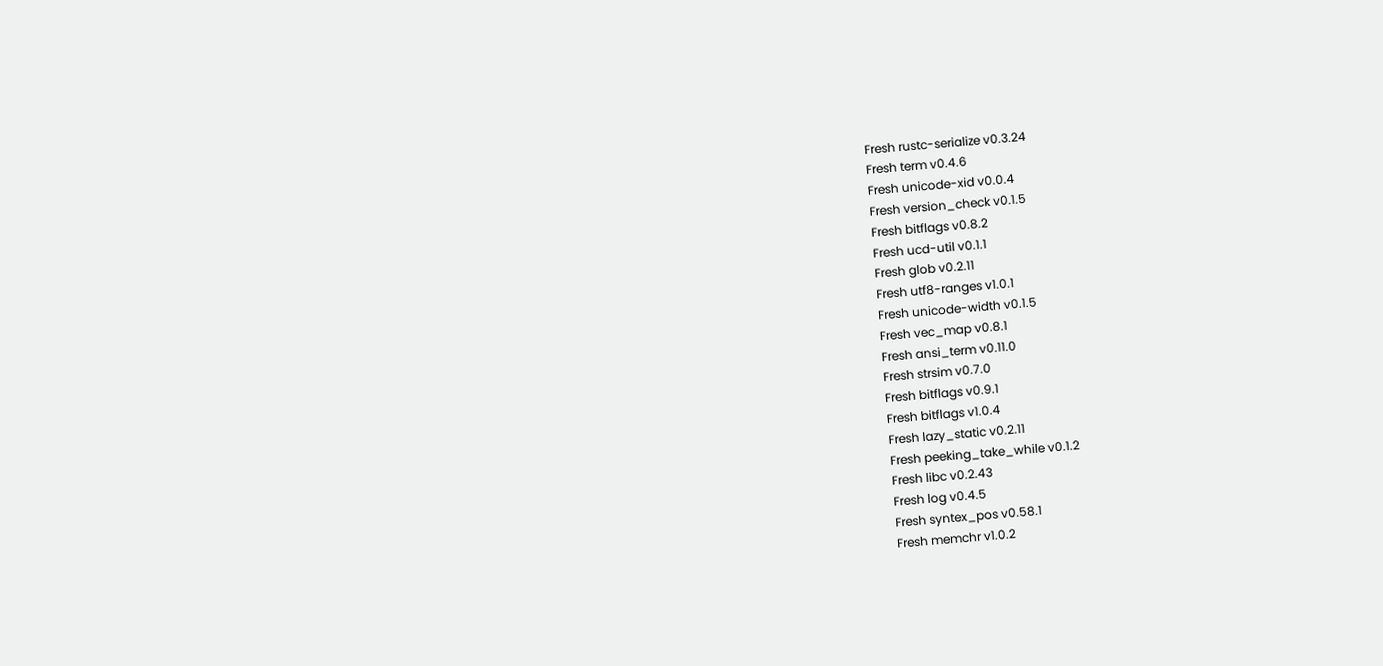Fresh rustc-serialize v0.3.24
Fresh term v0.4.6
Fresh unicode-xid v0.0.4
Fresh version_check v0.1.5
Fresh bitflags v0.8.2
Fresh ucd-util v0.1.1
Fresh glob v0.2.11
Fresh utf8-ranges v1.0.1
Fresh unicode-width v0.1.5
Fresh vec_map v0.8.1
Fresh ansi_term v0.11.0
Fresh strsim v0.7.0
Fresh bitflags v0.9.1
Fresh bitflags v1.0.4
Fresh lazy_static v0.2.11
Fresh peeking_take_while v0.1.2
Fresh libc v0.2.43
Fresh log v0.4.5
Fresh syntex_pos v0.58.1
Fresh memchr v1.0.2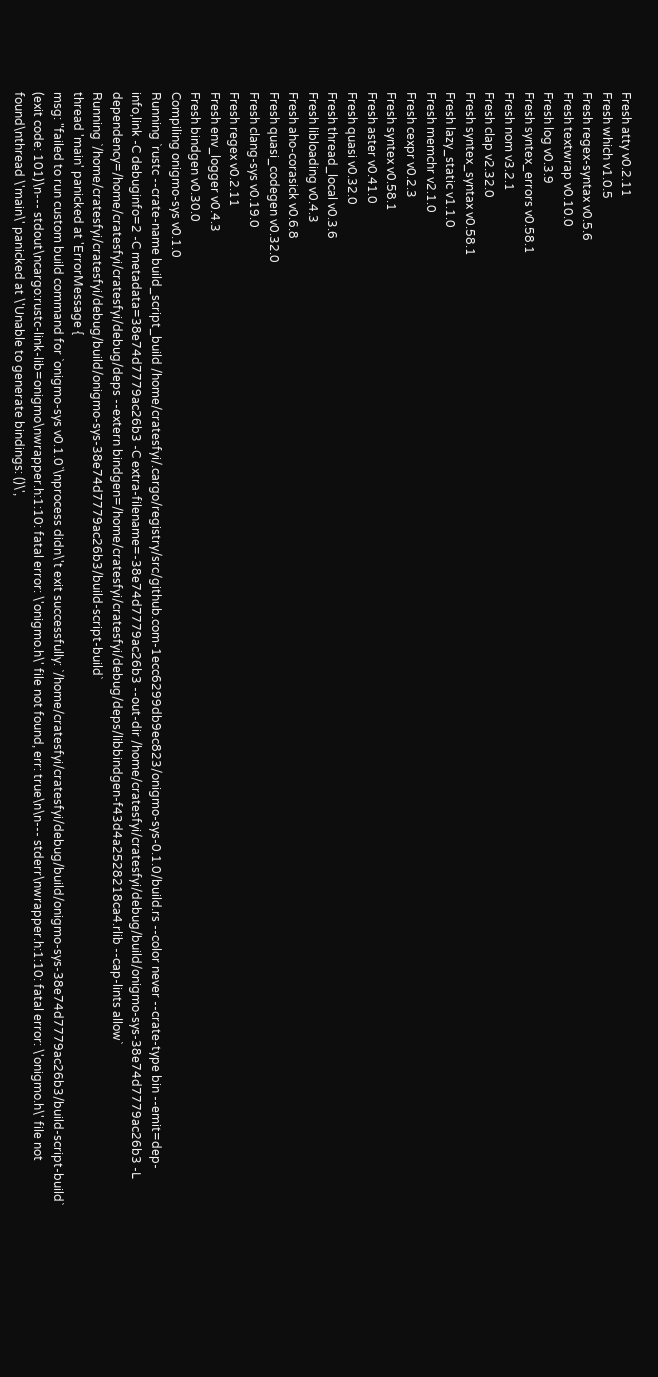Fresh atty v0.2.11
Fresh which v1.0.5
Fresh regex-syntax v0.5.6
Fresh textwrap v0.10.0
Fresh log v0.3.9
Fresh syntex_errors v0.58.1
Fresh nom v3.2.1
Fresh clap v2.32.0
Fresh syntex_syntax v0.58.1
Fresh lazy_static v1.1.0
Fresh memchr v2.1.0
Fresh cexpr v0.2.3
Fresh syntex v0.58.1
Fresh aster v0.41.0
Fresh quasi v0.32.0
Fresh thread_local v0.3.6
Fresh libloading v0.4.3
Fresh aho-corasick v0.6.8
Fresh quasi_codegen v0.32.0
Fresh clang-sys v0.19.0
Fresh regex v0.2.11
Fresh env_logger v0.4.3
Fresh bindgen v0.30.0
Compiling onigmo-sys v0.1.0
Running `rustc --crate-name build_script_build /home/cratesfyi/.cargo/registry/src/github.com-1ecc6299db9ec823/onigmo-sys-0.1.0/build.rs --color never --crate-type bin --emit=dep-info,link -C debuginfo=2 -C metadata=38e74d7779ac26b3 -C extra-filename=-38e74d7779ac26b3 --out-dir /home/cratesfyi/cratesfyi/debug/build/onigmo-sys-38e74d7779ac26b3 -L dependency=/home/cratesfyi/cratesfyi/debug/deps --extern bindgen=/home/cratesfyi/cratesfyi/debug/deps/libbindgen-f43d4a2528218ca4.rlib --cap-lints allow`
Running `/home/cratesfyi/cratesfyi/debug/build/onigmo-sys-38e74d7779ac26b3/build-script-build`
thread 'main' panicked at 'ErrorMessage {
msg: "failed to run custom build command for `onigmo-sys v0.1.0`\nprocess didn\'t exit successfully: `/home/cratesfyi/cratesfyi/debug/build/onigmo-sys-38e74d7779ac26b3/build-script-build` (exit code: 101)\n--- stdout\ncargo:rustc-link-lib=onigmo\nwrapper.h:1:10: fatal error: \'onigmo.h\' file not found, err: true\n\n--- stderr\nwrapper.h:1:10: fatal error: \'onigmo.h\' file not found\nthread \'main\' panicked at \'Unable to generate bindings: ()\',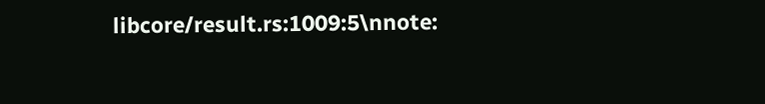libcore/result.rs:1009:5\nnote: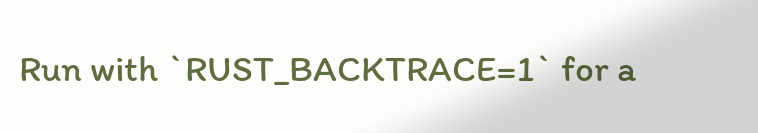Run with `RUST_BACKTRACE=1` for a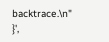backtrace.\n"
}',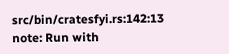src/bin/cratesfyi.rs:142:13
note: Run with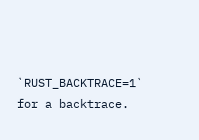`RUST_BACKTRACE=1` for a backtrace.